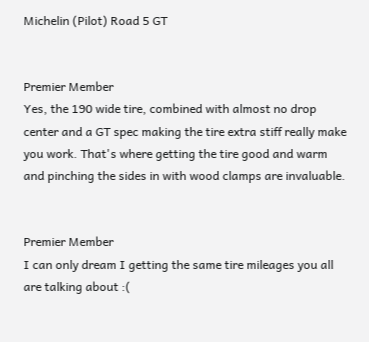Michelin (Pilot) Road 5 GT


Premier Member
Yes, the 190 wide tire, combined with almost no drop center and a GT spec making the tire extra stiff really make you work. That's where getting the tire good and warm and pinching the sides in with wood clamps are invaluable.


Premier Member
I can only dream I getting the same tire mileages you all are talking about :(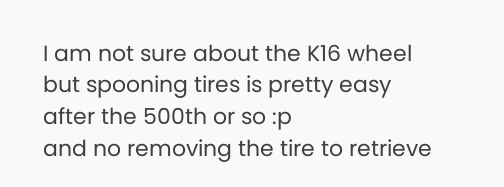I am not sure about the K16 wheel but spooning tires is pretty easy after the 500th or so :p
and no removing the tire to retrieve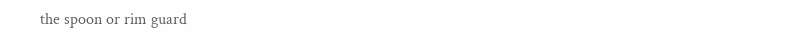the spoon or rim guard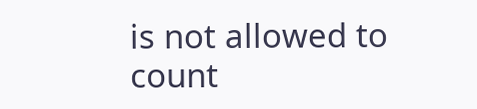is not allowed to count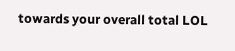towards your overall total LOL